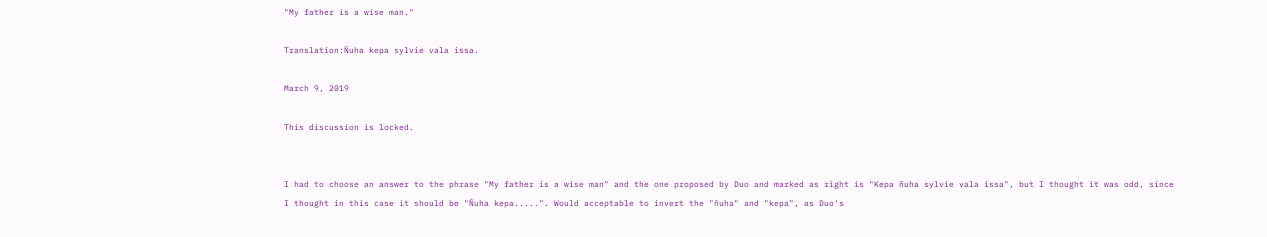"My father is a wise man."

Translation:Ñuha kepa sylvie vala issa.

March 9, 2019

This discussion is locked.


I had to choose an answer to the phrase "My father is a wise man" and the one proposed by Duo and marked as right is "Kepa ñuha sylvie vala issa", but I thought it was odd, since I thought in this case it should be "Ñuha kepa.....". Would acceptable to invert the "ñuha" and "kepa", as Duo's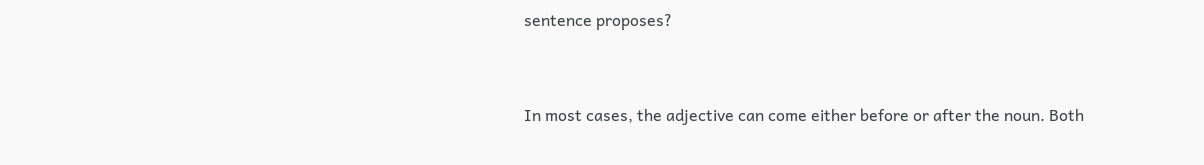sentence proposes?


In most cases, the adjective can come either before or after the noun. Both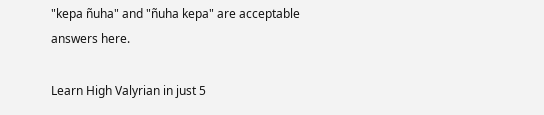"kepa ñuha" and "ñuha kepa" are acceptable answers here.

Learn High Valyrian in just 5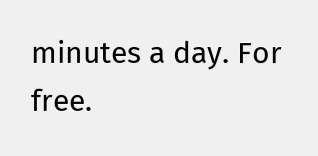minutes a day. For free.